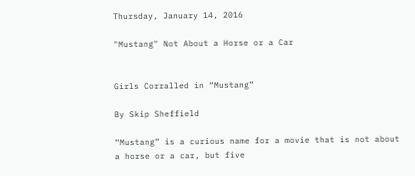Thursday, January 14, 2016

"Mustang" Not About a Horse or a Car


Girls Corralled in “Mustang”

By Skip Sheffield

“Mustang” is a curious name for a movie that is not about a horse or a car, but five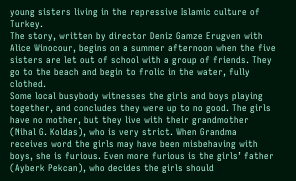young sisters living in the repressive Islamic culture of Turkey.
The story, written by director Deniz Gamze Erugven with Alice Winocour, begins on a summer afternoon when the five sisters are let out of school with a group of friends. They go to the beach and begin to frolic in the water, fully clothed.
Some local busybody witnesses the girls and boys playing together, and concludes they were up to no good. The girls have no mother, but they live with their grandmother (Nihal G. Koldas), who is very strict. When Grandma receives word the girls may have been misbehaving with boys, she is furious. Even more furious is the girls’ father (Ayberk Pekcan), who decides the girls should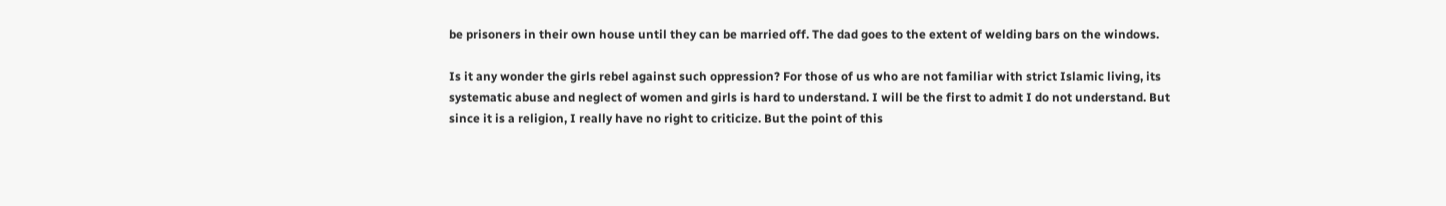be prisoners in their own house until they can be married off. The dad goes to the extent of welding bars on the windows.

Is it any wonder the girls rebel against such oppression? For those of us who are not familiar with strict Islamic living, its systematic abuse and neglect of women and girls is hard to understand. I will be the first to admit I do not understand. But since it is a religion, I really have no right to criticize. But the point of this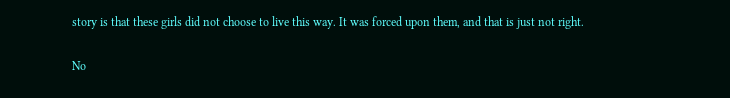story is that these girls did not choose to live this way. It was forced upon them, and that is just not right.

No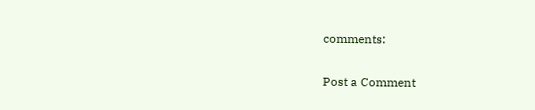comments:

Post a Comment